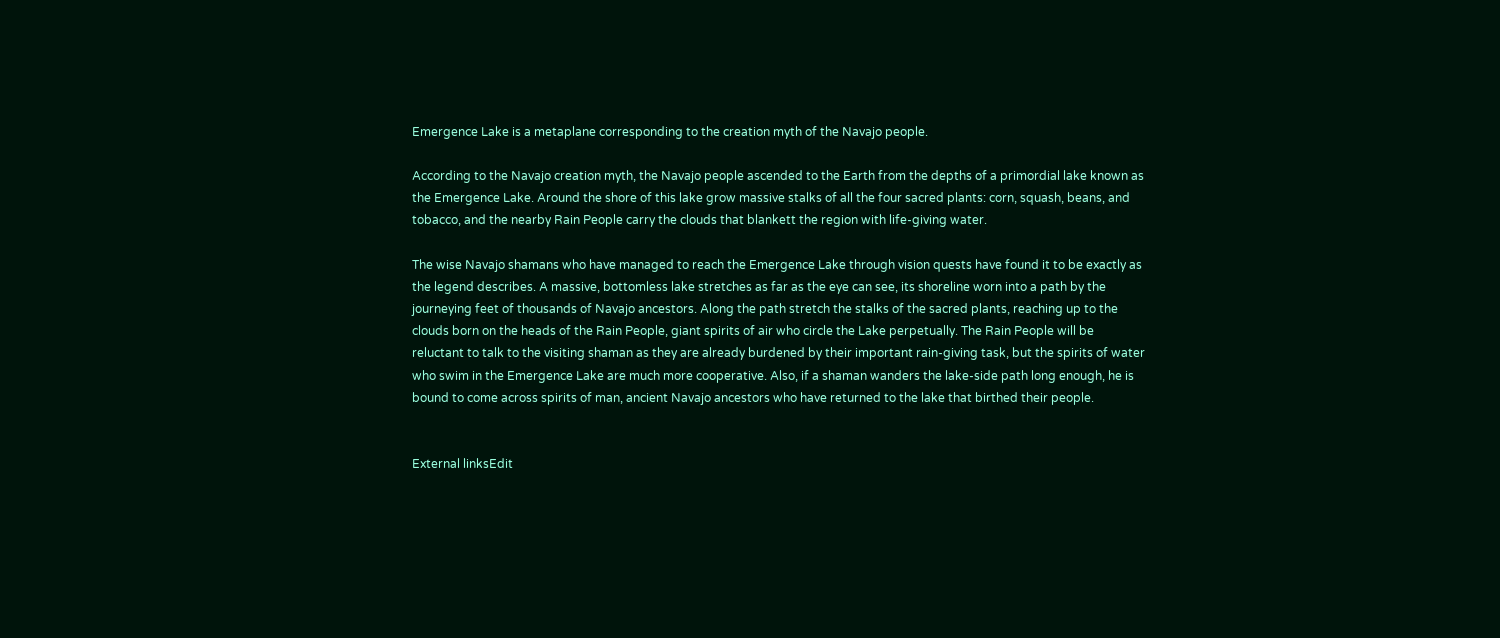Emergence Lake is a metaplane corresponding to the creation myth of the Navajo people.

According to the Navajo creation myth, the Navajo people ascended to the Earth from the depths of a primordial lake known as the Emergence Lake. Around the shore of this lake grow massive stalks of all the four sacred plants: corn, squash, beans, and tobacco, and the nearby Rain People carry the clouds that blankett the region with life-giving water.

The wise Navajo shamans who have managed to reach the Emergence Lake through vision quests have found it to be exactly as the legend describes. A massive, bottomless lake stretches as far as the eye can see, its shoreline worn into a path by the journeying feet of thousands of Navajo ancestors. Along the path stretch the stalks of the sacred plants, reaching up to the clouds born on the heads of the Rain People, giant spirits of air who circle the Lake perpetually. The Rain People will be reluctant to talk to the visiting shaman as they are already burdened by their important rain-giving task, but the spirits of water who swim in the Emergence Lake are much more cooperative. Also, if a shaman wanders the lake-side path long enough, he is bound to come across spirits of man, ancient Navajo ancestors who have returned to the lake that birthed their people.


External linksEdit